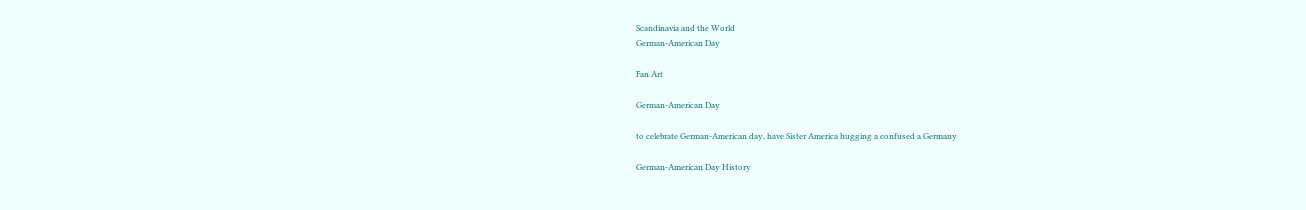Scandinavia and the World
German-American Day

Fan Art

German-American Day

to celebrate German-American day, have Sister America hugging a confused a Germany

German-American Day History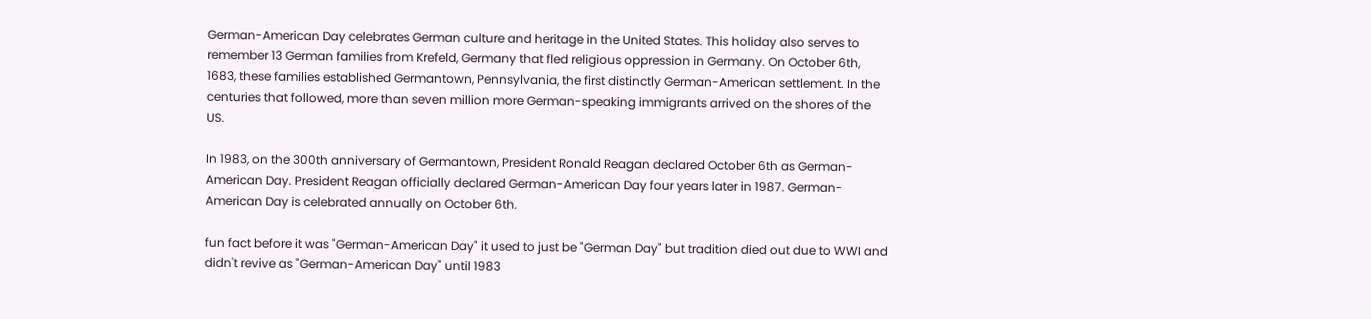German-American Day celebrates German culture and heritage in the United States. This holiday also serves to remember 13 German families from Krefeld, Germany that fled religious oppression in Germany. On October 6th, 1683, these families established Germantown, Pennsylvania, the first distinctly German-American settlement. In the centuries that followed, more than seven million more German-speaking immigrants arrived on the shores of the US.

In 1983, on the 300th anniversary of Germantown, President Ronald Reagan declared October 6th as German-American Day. President Reagan officially declared German-American Day four years later in 1987. German-American Day is celebrated annually on October 6th.

fun fact before it was "German-American Day" it used to just be "German Day" but tradition died out due to WWI and didn't revive as "German-American Day" until 1983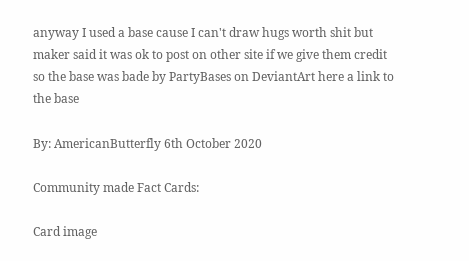anyway I used a base cause I can't draw hugs worth shit but maker said it was ok to post on other site if we give them credit so the base was bade by PartyBases on DeviantArt here a link to the base

By: AmericanButterfly 6th October 2020

Community made Fact Cards:

Card image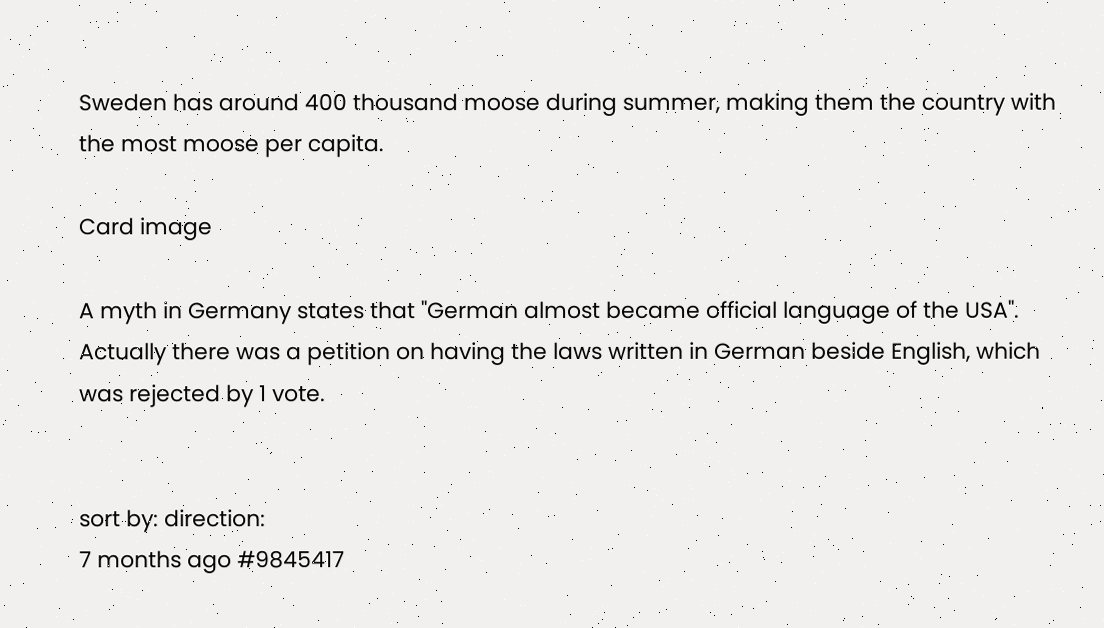Sweden has around 400 thousand moose during summer, making them the country with the most moose per capita.

Card image

A myth in Germany states that "German almost became official language of the USA". Actually there was a petition on having the laws written in German beside English, which was rejected by 1 vote.


sort by: direction:
7 months ago #9845417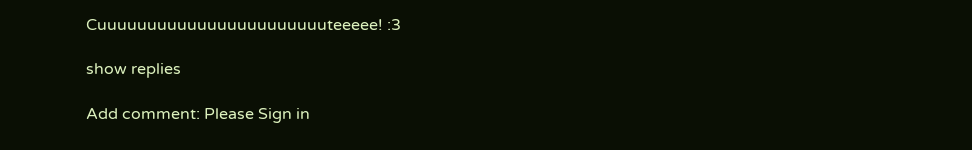Cuuuuuuuuuuuuuuuuuuuuuuuteeeee! :3

show replies

Add comment: Please Sign in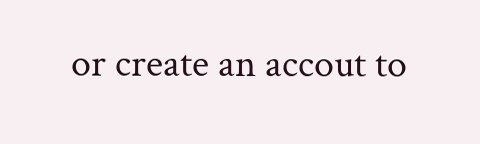or create an accout to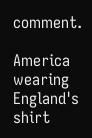comment.

America wearing England's shirt